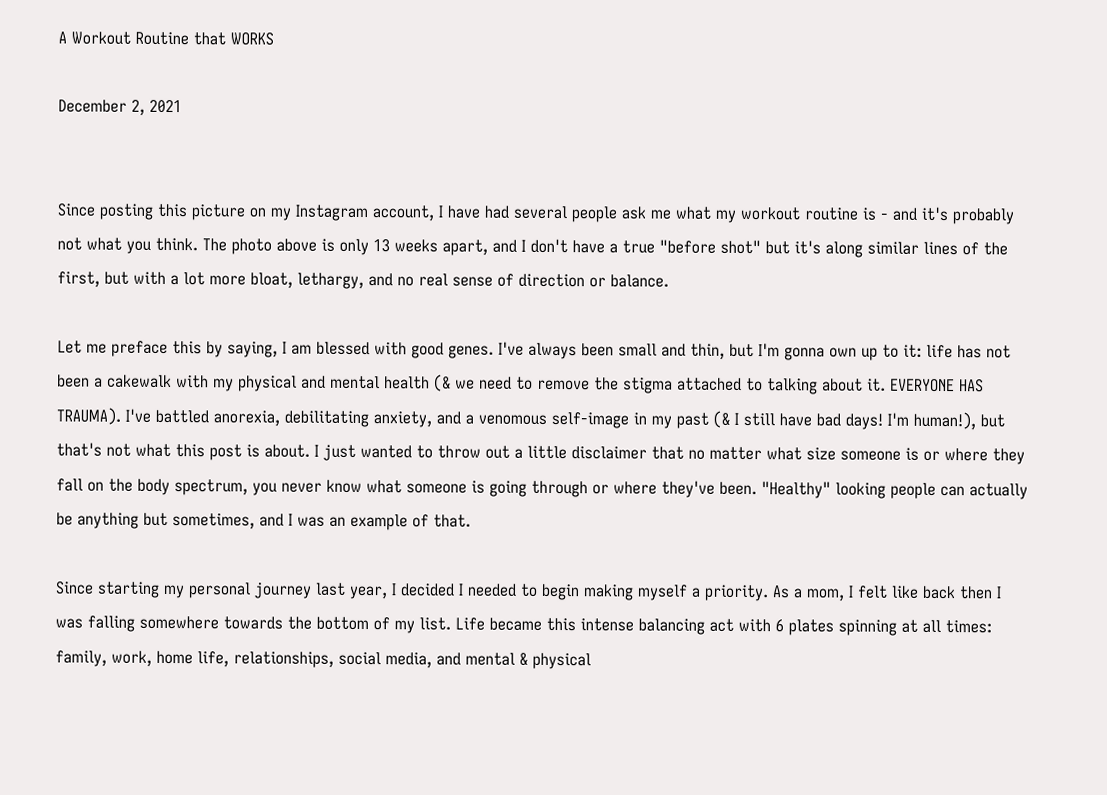A Workout Routine that WORKS

December 2, 2021


Since posting this picture on my Instagram account, I have had several people ask me what my workout routine is - and it's probably not what you think. The photo above is only 13 weeks apart, and I don't have a true "before shot" but it's along similar lines of the first, but with a lot more bloat, lethargy, and no real sense of direction or balance.

Let me preface this by saying, I am blessed with good genes. I've always been small and thin, but I'm gonna own up to it: life has not been a cakewalk with my physical and mental health (& we need to remove the stigma attached to talking about it. EVERYONE HAS TRAUMA). I've battled anorexia, debilitating anxiety, and a venomous self-image in my past (& I still have bad days! I'm human!), but that's not what this post is about. I just wanted to throw out a little disclaimer that no matter what size someone is or where they fall on the body spectrum, you never know what someone is going through or where they've been. "Healthy" looking people can actually be anything but sometimes, and I was an example of that.

Since starting my personal journey last year, I decided I needed to begin making myself a priority. As a mom, I felt like back then I was falling somewhere towards the bottom of my list. Life became this intense balancing act with 6 plates spinning at all times: family, work, home life, relationships, social media, and mental & physical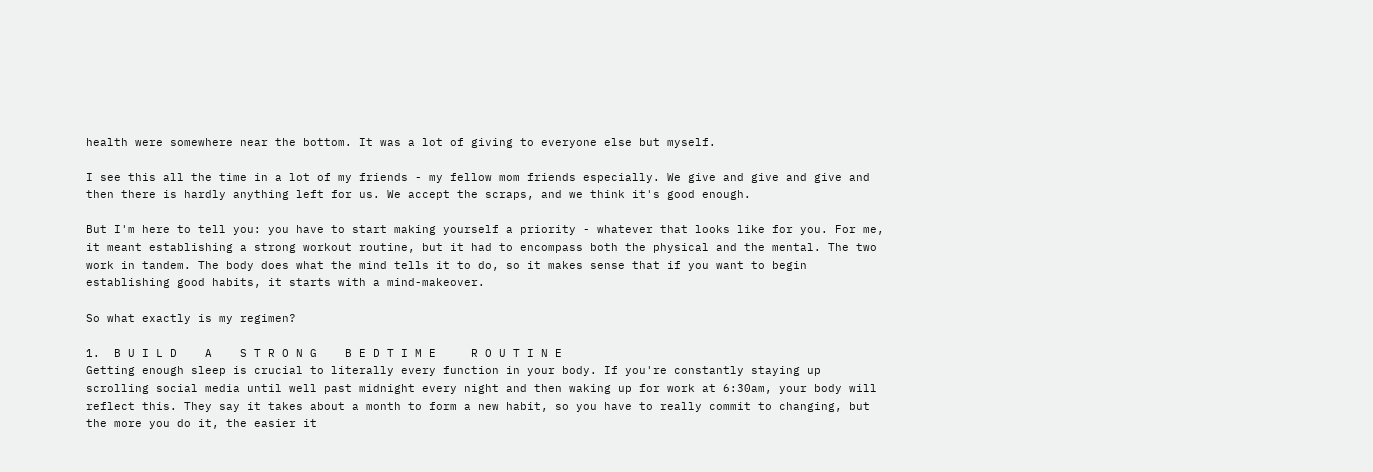health were somewhere near the bottom. It was a lot of giving to everyone else but myself.

I see this all the time in a lot of my friends - my fellow mom friends especially. We give and give and give and then there is hardly anything left for us. We accept the scraps, and we think it's good enough.

But I'm here to tell you: you have to start making yourself a priority - whatever that looks like for you. For me, it meant establishing a strong workout routine, but it had to encompass both the physical and the mental. The two work in tandem. The body does what the mind tells it to do, so it makes sense that if you want to begin establishing good habits, it starts with a mind-makeover.

So what exactly is my regimen?

1.  B U I L D    A    S T R O N G    B E D T I M E     R O U T I N E
Getting enough sleep is crucial to literally every function in your body. If you're constantly staying up scrolling social media until well past midnight every night and then waking up for work at 6:30am, your body will reflect this. They say it takes about a month to form a new habit, so you have to really commit to changing, but the more you do it, the easier it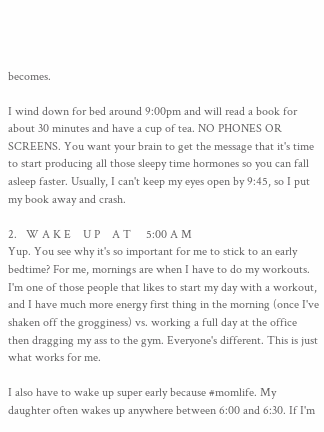becomes.

I wind down for bed around 9:00pm and will read a book for about 30 minutes and have a cup of tea. NO PHONES OR SCREENS. You want your brain to get the message that it's time to start producing all those sleepy time hormones so you can fall asleep faster. Usually, I can't keep my eyes open by 9:45, so I put my book away and crash.

2.   W A K E    U P    A T     5:00 A M
Yup. You see why it's so important for me to stick to an early bedtime? For me, mornings are when I have to do my workouts. I'm one of those people that likes to start my day with a workout, and I have much more energy first thing in the morning (once I've shaken off the grogginess) vs. working a full day at the office then dragging my ass to the gym. Everyone's different. This is just what works for me.

I also have to wake up super early because #momlife. My daughter often wakes up anywhere between 6:00 and 6:30. If I'm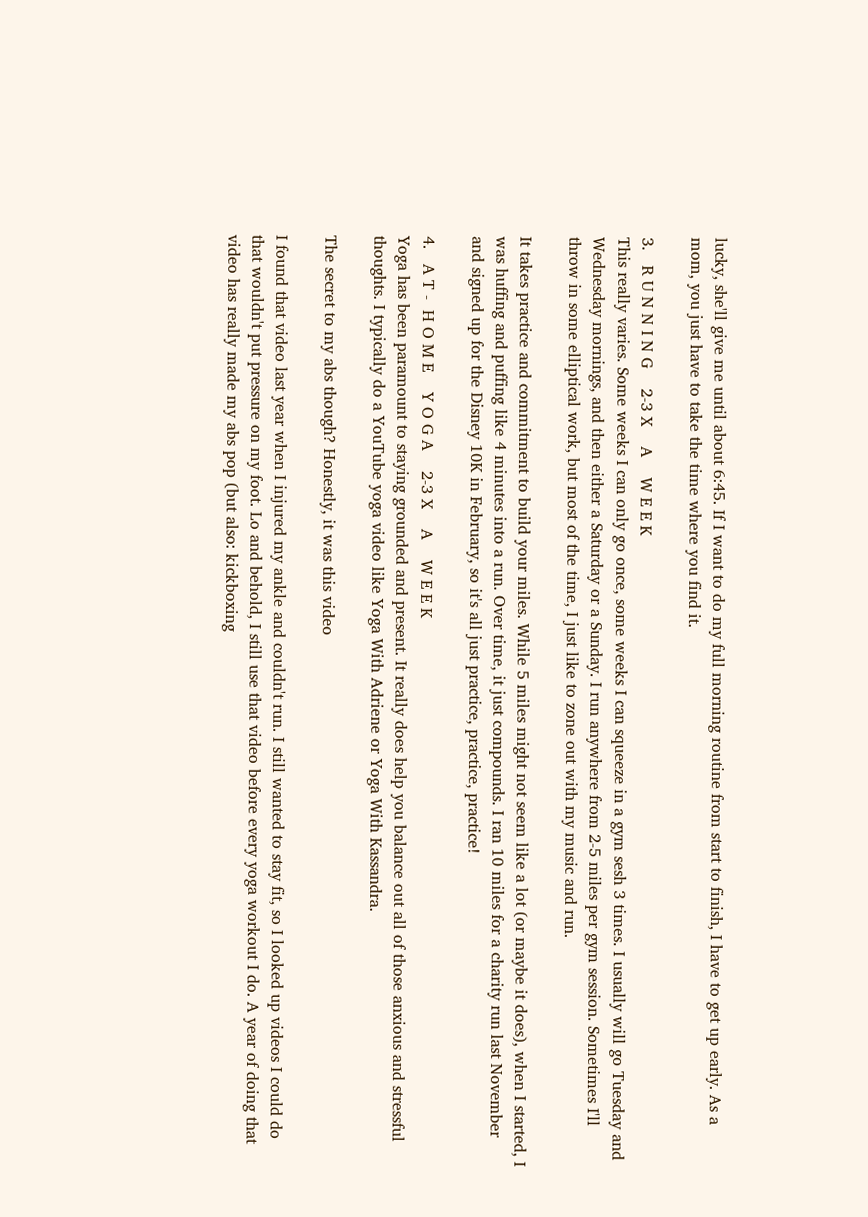lucky, she'll give me until about 6:45. If I want to do my full morning routine from start to finish, I have to get up early. As a mom, you just have to take the time where you find it.

3.   R U N N I N G    2-3 X    A    W E E K
This really varies. Some weeks I can only go once, some weeks I can squeeze in a gym sesh 3 times. I usually will go Tuesday and Wednesday mornings, and then either a Saturday or a Sunday. I run anywhere from 2-5 miles per gym session. Sometimes I'll throw in some elliptical work, but most of the time, I just like to zone out with my music and run.

It takes practice and commitment to build your miles. While 5 miles might not seem like a lot (or maybe it does), when I started, I was huffing and puffing like 4 minutes into a run. Over time, it just compounds. I ran 10 miles for a charity run last November and signed up for the Disney 10K in February, so it's all just practice, practice, practice!

4.   A T -  H O M E    Y O G A    2-3 X    A    W E E K
Yoga has been paramount to staying grounded and present. It really does help you balance out all of those anxious and stressful thoughts. I typically do a YouTube yoga video like Yoga With Adriene or Yoga With Kassandra.

The secret to my abs though? Honestly, it was this video

I found that video last year when I injured my ankle and couldn't run. I still wanted to stay fit, so I looked up videos I could do that wouldn't put pressure on my foot. Lo and behold, I still use that video before every yoga workout I do. A year of doing that video has really made my abs pop (but also: kickboxing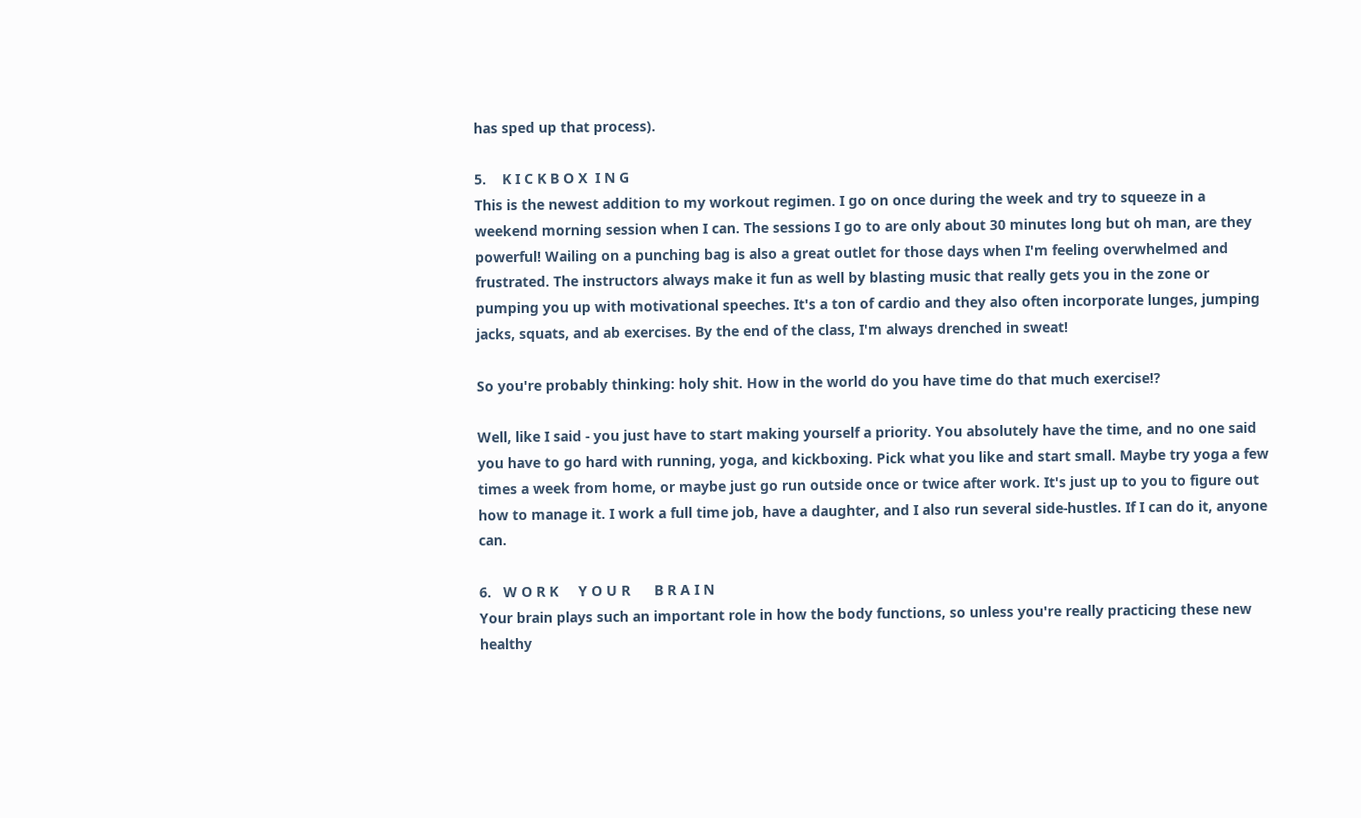has sped up that process).

5.    K I C K B O X  I N G
This is the newest addition to my workout regimen. I go on once during the week and try to squeeze in a weekend morning session when I can. The sessions I go to are only about 30 minutes long but oh man, are they powerful! Wailing on a punching bag is also a great outlet for those days when I'm feeling overwhelmed and frustrated. The instructors always make it fun as well by blasting music that really gets you in the zone or pumping you up with motivational speeches. It's a ton of cardio and they also often incorporate lunges, jumping jacks, squats, and ab exercises. By the end of the class, I'm always drenched in sweat!

So you're probably thinking: holy shit. How in the world do you have time do that much exercise!?

Well, like I said - you just have to start making yourself a priority. You absolutely have the time, and no one said you have to go hard with running, yoga, and kickboxing. Pick what you like and start small. Maybe try yoga a few times a week from home, or maybe just go run outside once or twice after work. It's just up to you to figure out how to manage it. I work a full time job, have a daughter, and I also run several side-hustles. If I can do it, anyone can.

6.   W O R K     Y O U R      B R A I N
Your brain plays such an important role in how the body functions, so unless you're really practicing these new healthy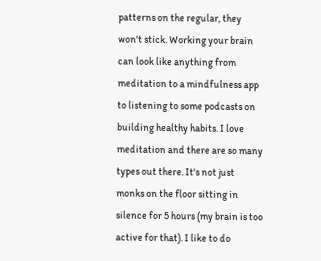patterns on the regular, they won't stick. Working your brain can look like anything from meditation to a mindfulness app to listening to some podcasts on building healthy habits. I love meditation and there are so many types out there. It's not just monks on the floor sitting in silence for 5 hours (my brain is too active for that). I like to do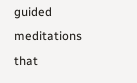guided meditations that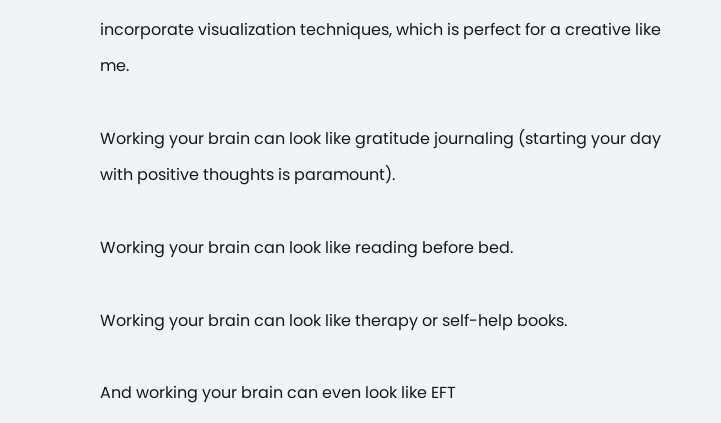incorporate visualization techniques, which is perfect for a creative like me.

Working your brain can look like gratitude journaling (starting your day with positive thoughts is paramount).

Working your brain can look like reading before bed.

Working your brain can look like therapy or self-help books.

And working your brain can even look like EFT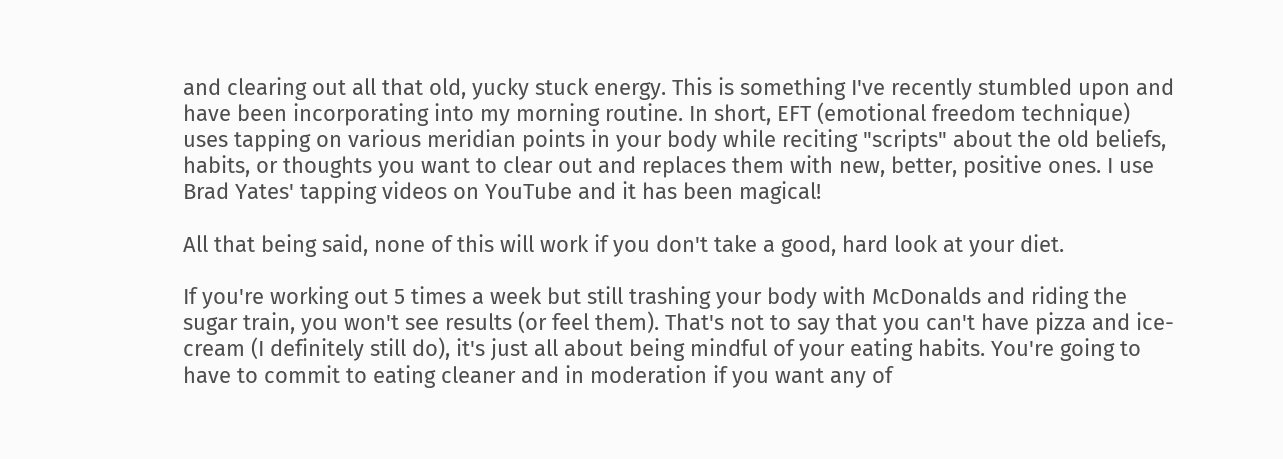and clearing out all that old, yucky stuck energy. This is something I've recently stumbled upon and have been incorporating into my morning routine. In short, EFT (emotional freedom technique) uses tapping on various meridian points in your body while reciting "scripts" about the old beliefs, habits, or thoughts you want to clear out and replaces them with new, better, positive ones. I use Brad Yates' tapping videos on YouTube and it has been magical!

All that being said, none of this will work if you don't take a good, hard look at your diet.

If you're working out 5 times a week but still trashing your body with McDonalds and riding the sugar train, you won't see results (or feel them). That's not to say that you can't have pizza and ice-cream (I definitely still do), it's just all about being mindful of your eating habits. You're going to have to commit to eating cleaner and in moderation if you want any of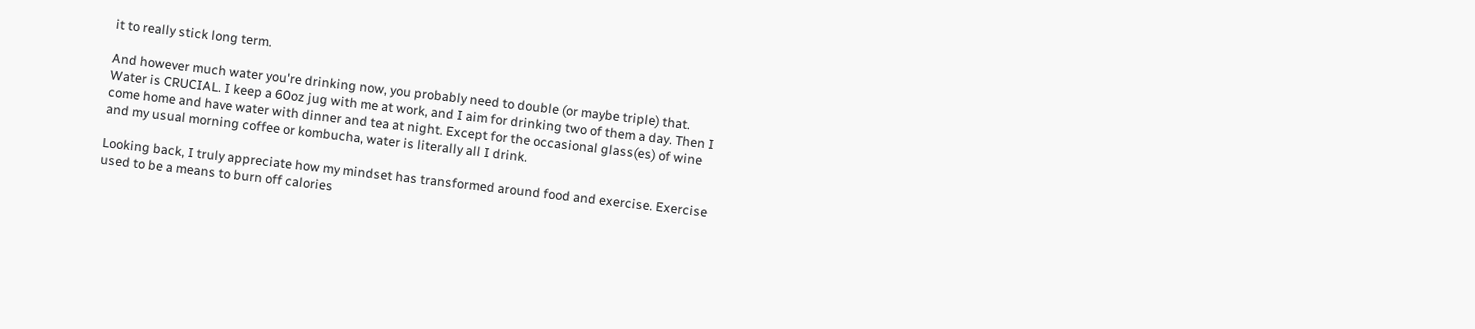it to really stick long term.

And however much water you're drinking now, you probably need to double (or maybe triple) that. Water is CRUCIAL. I keep a 60oz jug with me at work, and I aim for drinking two of them a day. Then I come home and have water with dinner and tea at night. Except for the occasional glass(es) of wine and my usual morning coffee or kombucha, water is literally all I drink.

Looking back, I truly appreciate how my mindset has transformed around food and exercise. Exercise used to be a means to burn off calories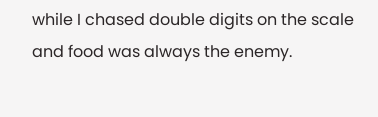while I chased double digits on the scale and food was always the enemy.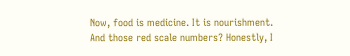Now, food is medicine. It is nourishment. And those red scale numbers? Honestly, I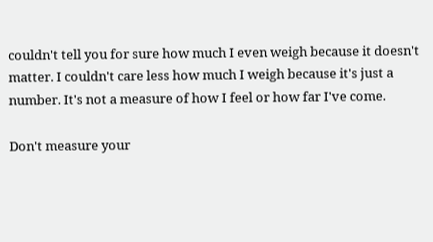couldn't tell you for sure how much I even weigh because it doesn't matter. I couldn't care less how much I weigh because it's just a number. It's not a measure of how I feel or how far I've come.

Don't measure your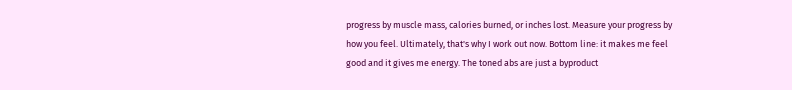progress by muscle mass, calories burned, or inches lost. Measure your progress by how you feel. Ultimately, that's why I work out now. Bottom line: it makes me feel good and it gives me energy. The toned abs are just a byproduct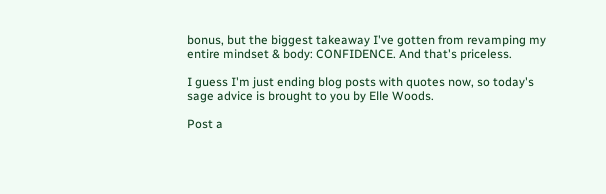bonus, but the biggest takeaway I've gotten from revamping my entire mindset & body: CONFIDENCE. And that's priceless.

I guess I'm just ending blog posts with quotes now, so today's sage advice is brought to you by Elle Woods.

Post a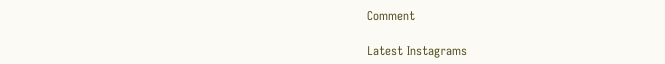Comment

Latest Instagrams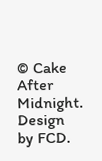© Cake After Midnight. Design by FCD.